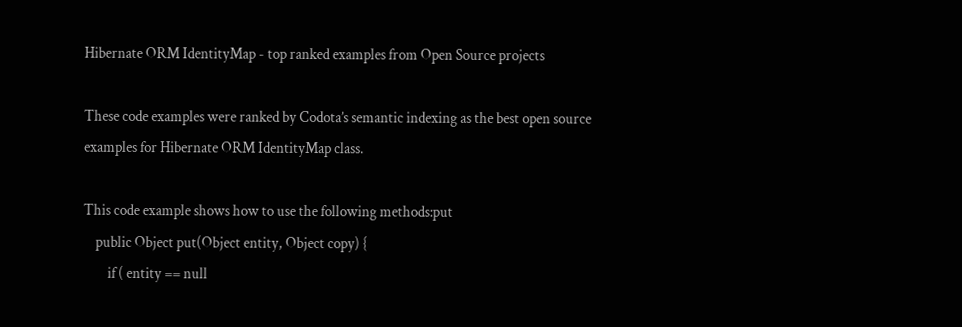Hibernate ORM IdentityMap - top ranked examples from Open Source projects

These code examples were ranked by Codota’s semantic indexing as the best open source examples for Hibernate ORM IdentityMap class.

This code example shows how to use the following methods:put
    public Object put(Object entity, Object copy) {
        if ( entity == null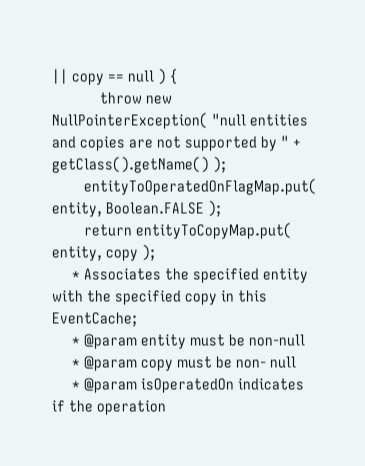|| copy == null ) {
            throw new NullPointerException( "null entities and copies are not supported by " + getClass().getName() );
        entityToOperatedOnFlagMap.put( entity, Boolean.FALSE );
        return entityToCopyMap.put( entity, copy );
     * Associates the specified entity with the specified copy in this EventCache;
     * @param entity must be non-null
     * @param copy must be non- null
     * @param isOperatedOn indicates if the operation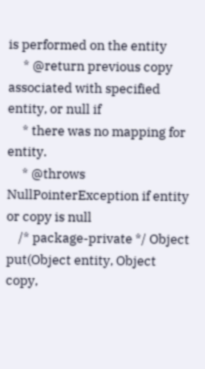is performed on the entity
     * @return previous copy associated with specified entity, or null if
     * there was no mapping for entity.
     * @throws NullPointerException if entity or copy is null
    /* package-private */ Object put(Object entity, Object copy,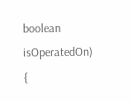boolean isOperatedOn) {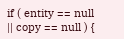if ( entity == null || copy == null ) {